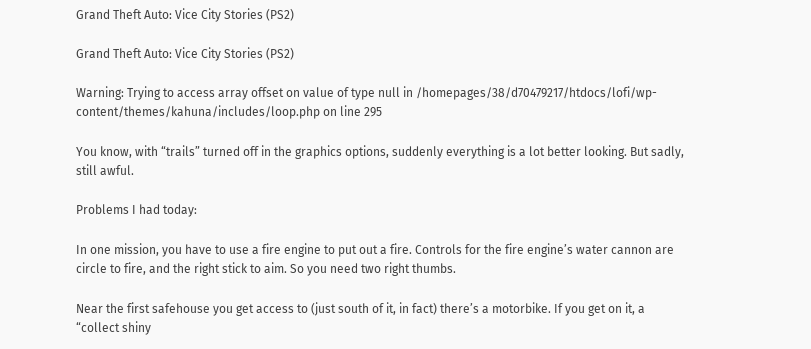Grand Theft Auto: Vice City Stories (PS2)

Grand Theft Auto: Vice City Stories (PS2)

Warning: Trying to access array offset on value of type null in /homepages/38/d70479217/htdocs/lofi/wp-content/themes/kahuna/includes/loop.php on line 295

You know, with “trails” turned off in the graphics options, suddenly everything is a lot better looking. But sadly, still awful.

Problems I had today:

In one mission, you have to use a fire engine to put out a fire. Controls for the fire engine’s water cannon are circle to fire, and the right stick to aim. So you need two right thumbs.

Near the first safehouse you get access to (just south of it, in fact) there’s a motorbike. If you get on it, a “collect shiny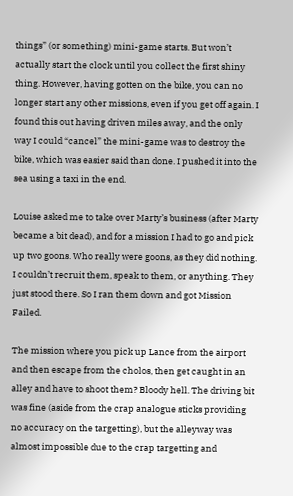things” (or something) mini-game starts. But won’t actually start the clock until you collect the first shiny thing. However, having gotten on the bike, you can no longer start any other missions, even if you get off again. I found this out having driven miles away, and the only way I could “cancel” the mini-game was to destroy the bike, which was easier said than done. I pushed it into the sea using a taxi in the end.

Louise asked me to take over Marty’s business (after Marty became a bit dead), and for a mission I had to go and pick up two goons. Who really were goons, as they did nothing. I couldn’t recruit them, speak to them, or anything. They just stood there. So I ran them down and got Mission Failed.

The mission where you pick up Lance from the airport and then escape from the cholos, then get caught in an alley and have to shoot them? Bloody hell. The driving bit was fine (aside from the crap analogue sticks providing no accuracy on the targetting), but the alleyway was almost impossible due to the crap targetting and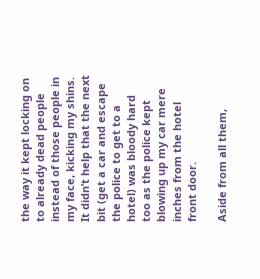the way it kept locking on to already dead people instead of those people in my face, kicking my shins. It didn’t help that the next bit (get a car and escape the police to get to a hotel) was bloody hard too as the police kept blowing up my car mere inches from the hotel front door.

Aside from all them,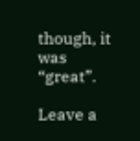though, it was “great”.

Leave a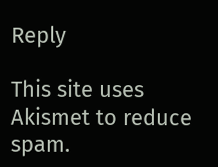Reply

This site uses Akismet to reduce spam.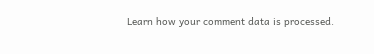Learn how your comment data is processed.